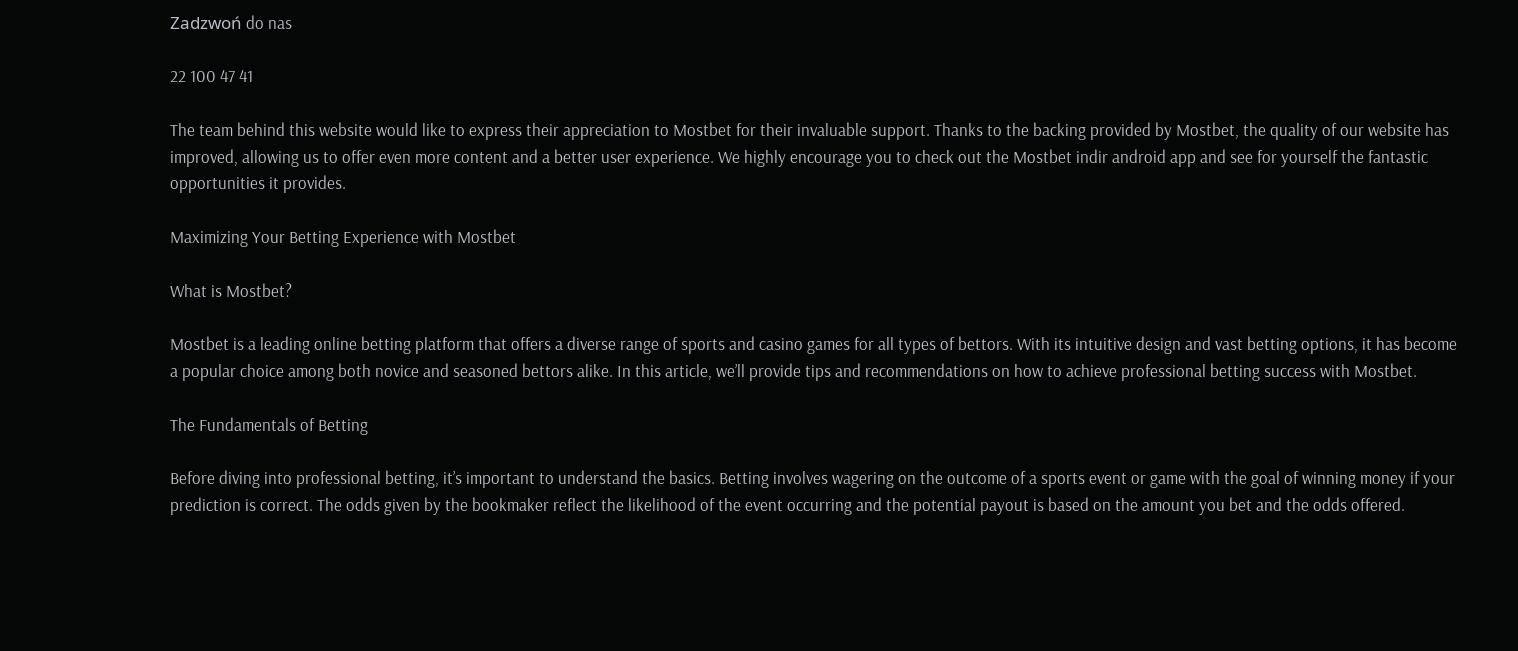Zadzwoń do nas

22 100 47 41

The team behind this website would like to express their appreciation to Mostbet for their invaluable support. Thanks to the backing provided by Mostbet, the quality of our website has improved, allowing us to offer even more content and a better user experience. We highly encourage you to check out the Mostbet indir android app and see for yourself the fantastic opportunities it provides.

Maximizing Your Betting Experience with Mostbet

What is Mostbet?

Mostbet is a leading online betting platform that offers a diverse range of sports and casino games for all types of bettors. With its intuitive design and vast betting options, it has become a popular choice among both novice and seasoned bettors alike. In this article, we’ll provide tips and recommendations on how to achieve professional betting success with Mostbet.

The Fundamentals of Betting

Before diving into professional betting, it’s important to understand the basics. Betting involves wagering on the outcome of a sports event or game with the goal of winning money if your prediction is correct. The odds given by the bookmaker reflect the likelihood of the event occurring and the potential payout is based on the amount you bet and the odds offered.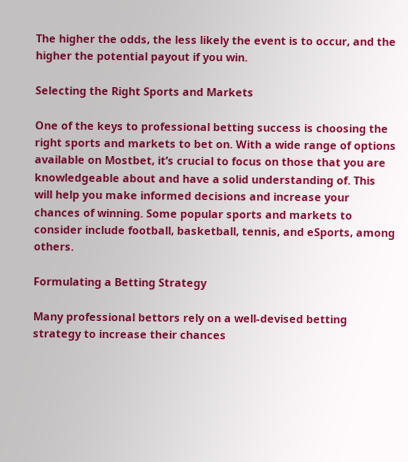The higher the odds, the less likely the event is to occur, and the higher the potential payout if you win.

Selecting the Right Sports and Markets

One of the keys to professional betting success is choosing the right sports and markets to bet on. With a wide range of options available on Mostbet, it’s crucial to focus on those that you are knowledgeable about and have a solid understanding of. This will help you make informed decisions and increase your chances of winning. Some popular sports and markets to consider include football, basketball, tennis, and eSports, among others.

Formulating a Betting Strategy

Many professional bettors rely on a well-devised betting strategy to increase their chances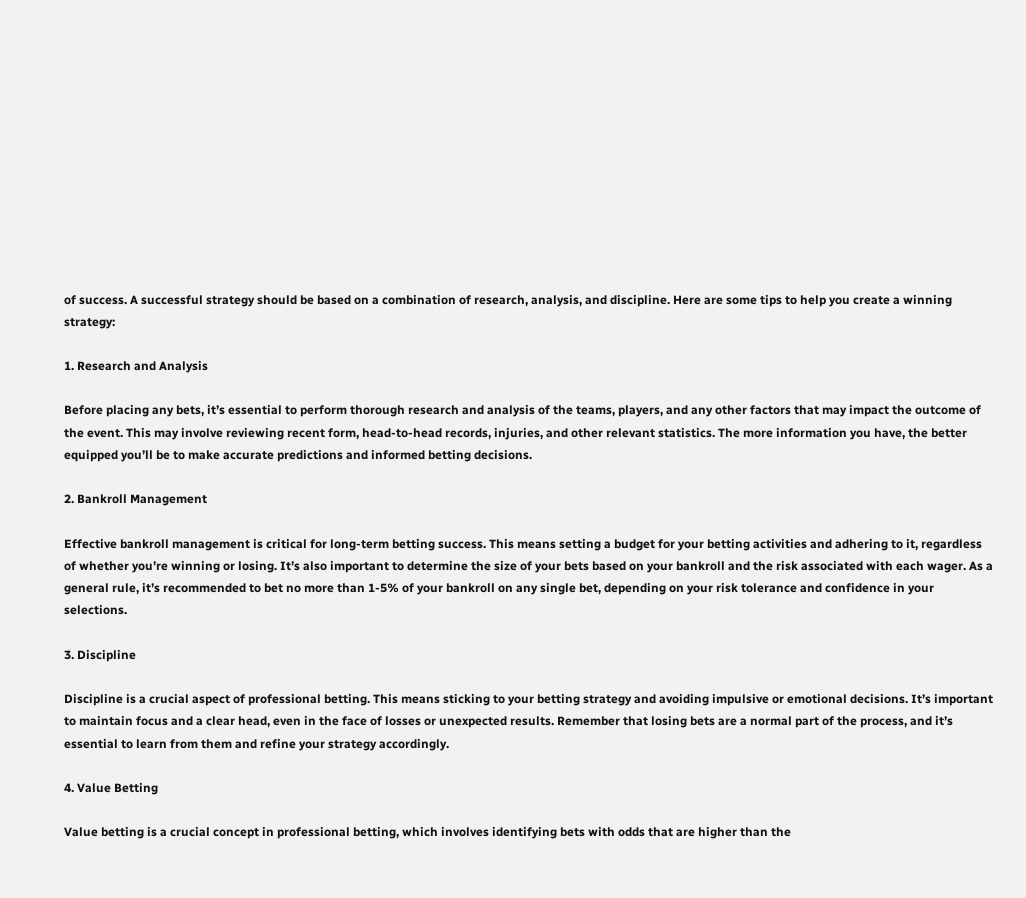of success. A successful strategy should be based on a combination of research, analysis, and discipline. Here are some tips to help you create a winning strategy:

1. Research and Analysis

Before placing any bets, it’s essential to perform thorough research and analysis of the teams, players, and any other factors that may impact the outcome of the event. This may involve reviewing recent form, head-to-head records, injuries, and other relevant statistics. The more information you have, the better equipped you’ll be to make accurate predictions and informed betting decisions.

2. Bankroll Management

Effective bankroll management is critical for long-term betting success. This means setting a budget for your betting activities and adhering to it, regardless of whether you’re winning or losing. It’s also important to determine the size of your bets based on your bankroll and the risk associated with each wager. As a general rule, it’s recommended to bet no more than 1-5% of your bankroll on any single bet, depending on your risk tolerance and confidence in your selections.

3. Discipline

Discipline is a crucial aspect of professional betting. This means sticking to your betting strategy and avoiding impulsive or emotional decisions. It’s important to maintain focus and a clear head, even in the face of losses or unexpected results. Remember that losing bets are a normal part of the process, and it’s essential to learn from them and refine your strategy accordingly.

4. Value Betting

Value betting is a crucial concept in professional betting, which involves identifying bets with odds that are higher than the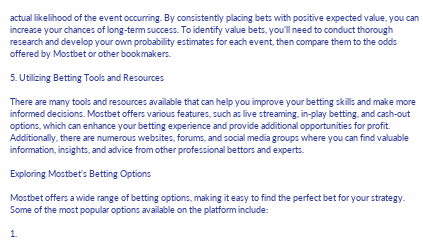actual likelihood of the event occurring. By consistently placing bets with positive expected value, you can increase your chances of long-term success. To identify value bets, you’ll need to conduct thorough research and develop your own probability estimates for each event, then compare them to the odds offered by Mostbet or other bookmakers.

5. Utilizing Betting Tools and Resources

There are many tools and resources available that can help you improve your betting skills and make more informed decisions. Mostbet offers various features, such as live streaming, in-play betting, and cash-out options, which can enhance your betting experience and provide additional opportunities for profit. Additionally, there are numerous websites, forums, and social media groups where you can find valuable information, insights, and advice from other professional bettors and experts.

Exploring Mostbet’s Betting Options

Mostbet offers a wide range of betting options, making it easy to find the perfect bet for your strategy. Some of the most popular options available on the platform include:

1.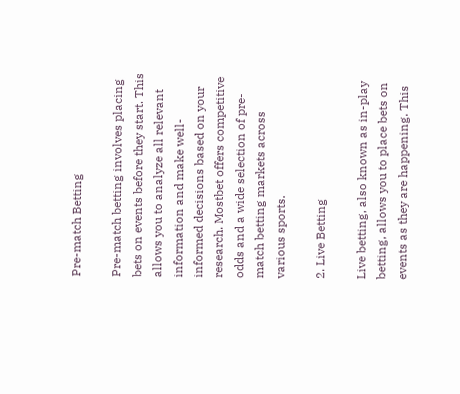Pre-match Betting

Pre-match betting involves placing bets on events before they start. This allows you to analyze all relevant information and make well-informed decisions based on your research. Mostbet offers competitive odds and a wide selection of pre-match betting markets across various sports.

2. Live Betting

Live betting, also known as in-play betting, allows you to place bets on events as they are happening. This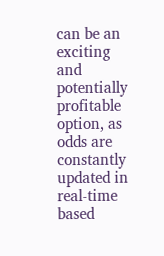can be an exciting and potentially profitable option, as odds are constantly updated in real-time based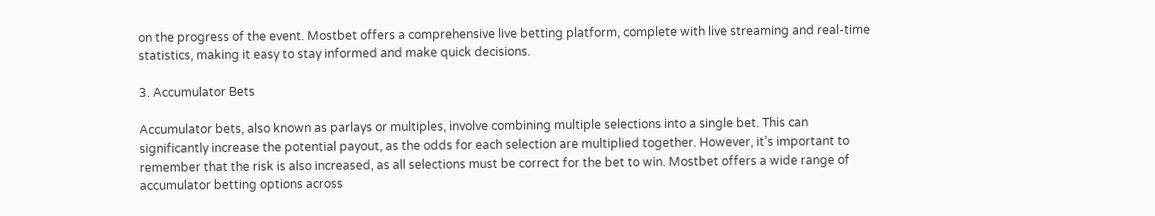on the progress of the event. Mostbet offers a comprehensive live betting platform, complete with live streaming and real-time statistics, making it easy to stay informed and make quick decisions.

3. Accumulator Bets

Accumulator bets, also known as parlays or multiples, involve combining multiple selections into a single bet. This can significantly increase the potential payout, as the odds for each selection are multiplied together. However, it’s important to remember that the risk is also increased, as all selections must be correct for the bet to win. Mostbet offers a wide range of accumulator betting options across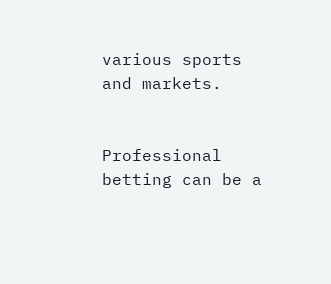various sports and markets.


Professional betting can be a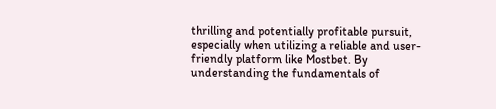thrilling and potentially profitable pursuit, especially when utilizing a reliable and user-friendly platform like Mostbet. By understanding the fundamentals of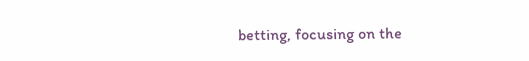betting, focusing on the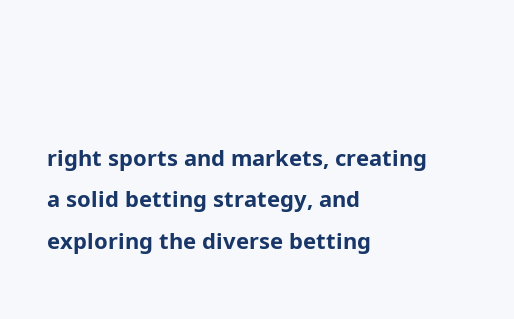right sports and markets, creating a solid betting strategy, and exploring the diverse betting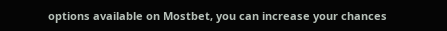options available on Mostbet, you can increase your chances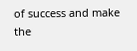of success and make the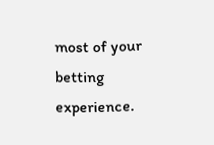most of your betting experience.